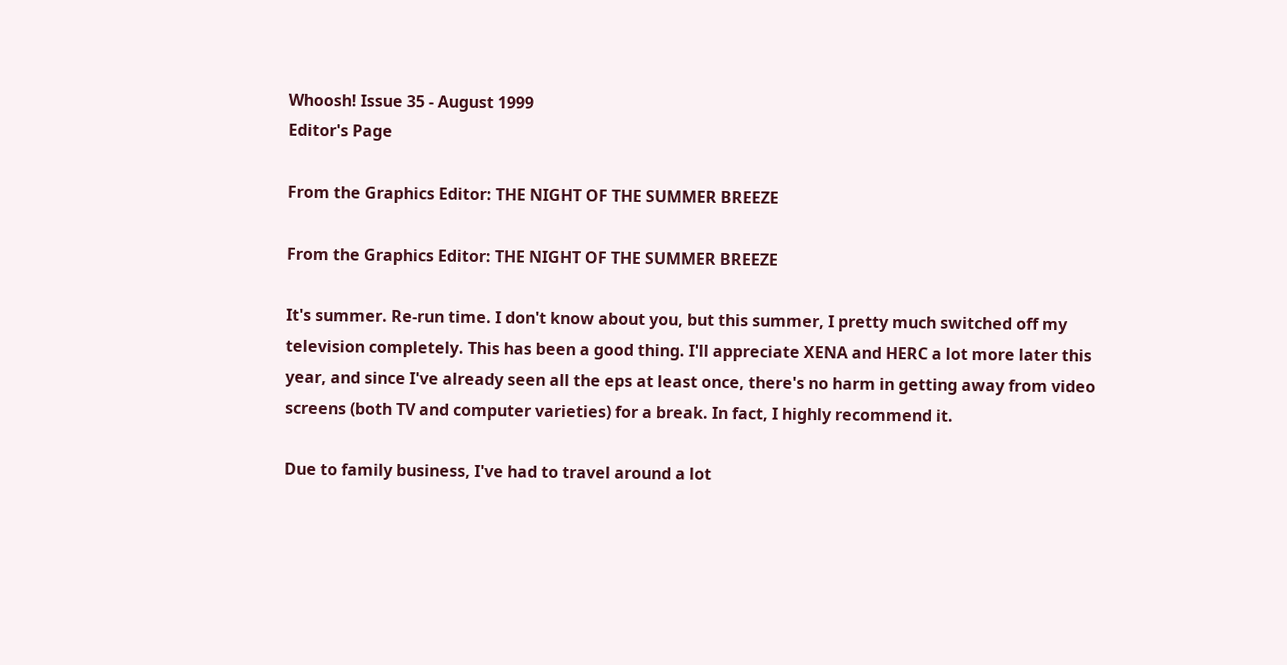Whoosh! Issue 35 - August 1999
Editor's Page

From the Graphics Editor: THE NIGHT OF THE SUMMER BREEZE

From the Graphics Editor: THE NIGHT OF THE SUMMER BREEZE

It's summer. Re-run time. I don't know about you, but this summer, I pretty much switched off my television completely. This has been a good thing. I'll appreciate XENA and HERC a lot more later this year, and since I've already seen all the eps at least once, there's no harm in getting away from video screens (both TV and computer varieties) for a break. In fact, I highly recommend it.

Due to family business, I've had to travel around a lot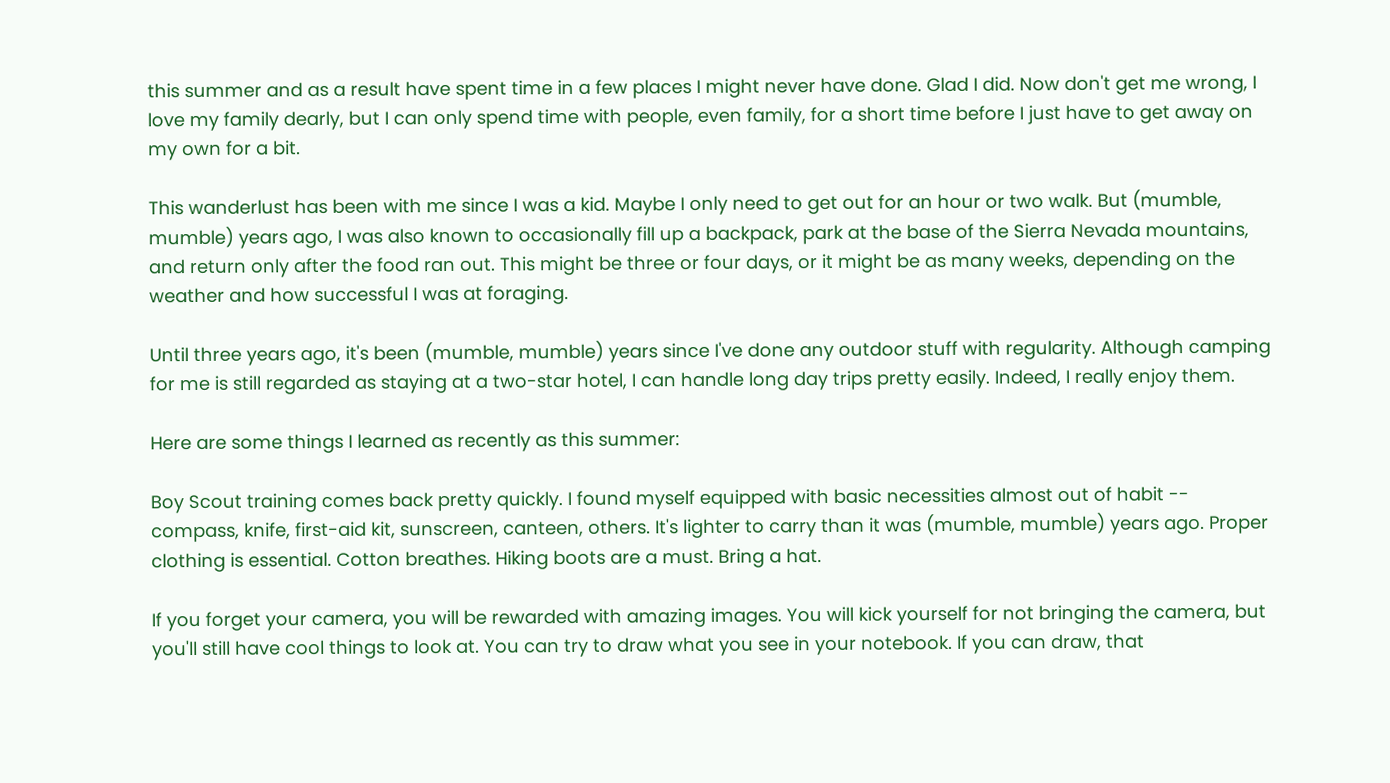this summer and as a result have spent time in a few places I might never have done. Glad I did. Now don't get me wrong, I love my family dearly, but I can only spend time with people, even family, for a short time before I just have to get away on my own for a bit.

This wanderlust has been with me since I was a kid. Maybe I only need to get out for an hour or two walk. But (mumble, mumble) years ago, I was also known to occasionally fill up a backpack, park at the base of the Sierra Nevada mountains, and return only after the food ran out. This might be three or four days, or it might be as many weeks, depending on the weather and how successful I was at foraging.

Until three years ago, it's been (mumble, mumble) years since I've done any outdoor stuff with regularity. Although camping for me is still regarded as staying at a two-star hotel, I can handle long day trips pretty easily. Indeed, I really enjoy them.

Here are some things I learned as recently as this summer:

Boy Scout training comes back pretty quickly. I found myself equipped with basic necessities almost out of habit -- compass, knife, first-aid kit, sunscreen, canteen, others. It's lighter to carry than it was (mumble, mumble) years ago. Proper clothing is essential. Cotton breathes. Hiking boots are a must. Bring a hat.

If you forget your camera, you will be rewarded with amazing images. You will kick yourself for not bringing the camera, but you'll still have cool things to look at. You can try to draw what you see in your notebook. If you can draw, that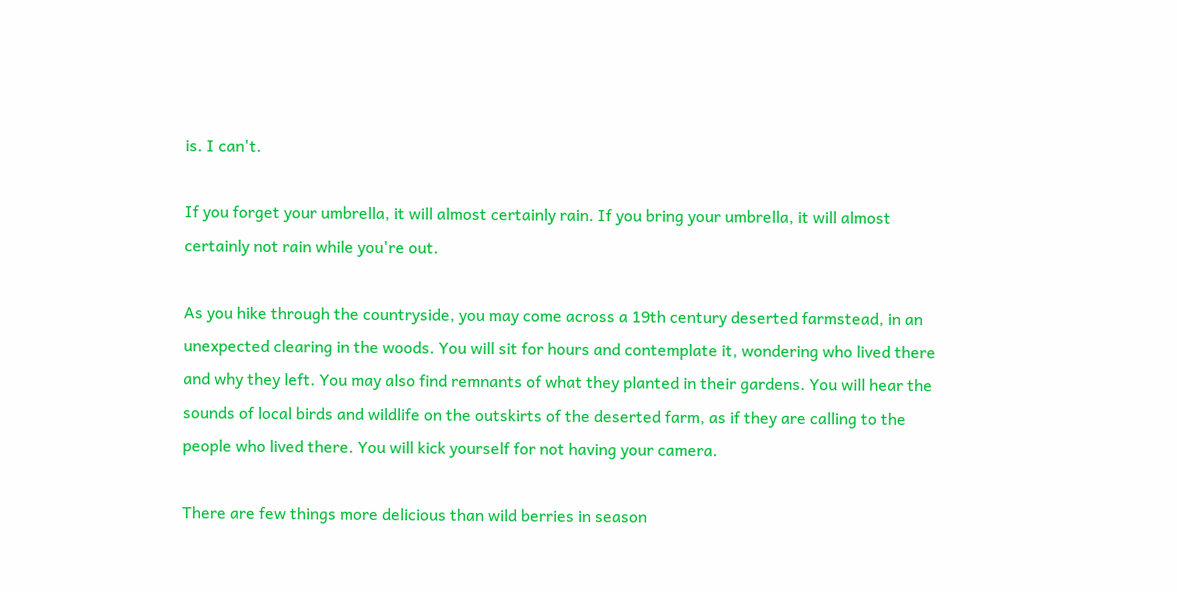is. I can't.

If you forget your umbrella, it will almost certainly rain. If you bring your umbrella, it will almost certainly not rain while you're out.

As you hike through the countryside, you may come across a 19th century deserted farmstead, in an unexpected clearing in the woods. You will sit for hours and contemplate it, wondering who lived there and why they left. You may also find remnants of what they planted in their gardens. You will hear the sounds of local birds and wildlife on the outskirts of the deserted farm, as if they are calling to the people who lived there. You will kick yourself for not having your camera.

There are few things more delicious than wild berries in season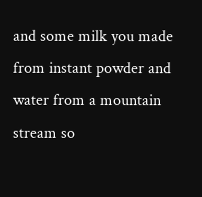and some milk you made from instant powder and water from a mountain stream so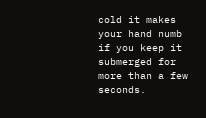cold it makes your hand numb if you keep it submerged for more than a few seconds.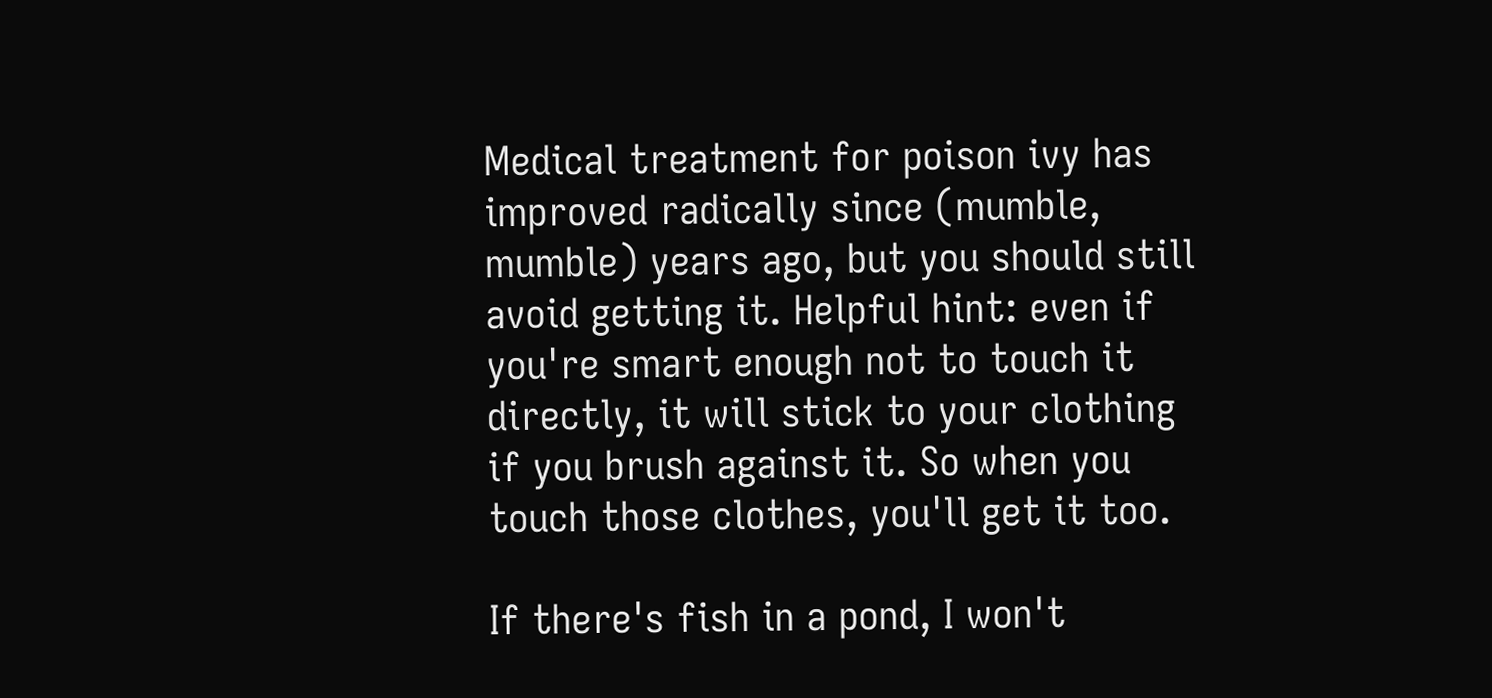Medical treatment for poison ivy has improved radically since (mumble, mumble) years ago, but you should still avoid getting it. Helpful hint: even if you're smart enough not to touch it directly, it will stick to your clothing if you brush against it. So when you touch those clothes, you'll get it too.

If there's fish in a pond, I won't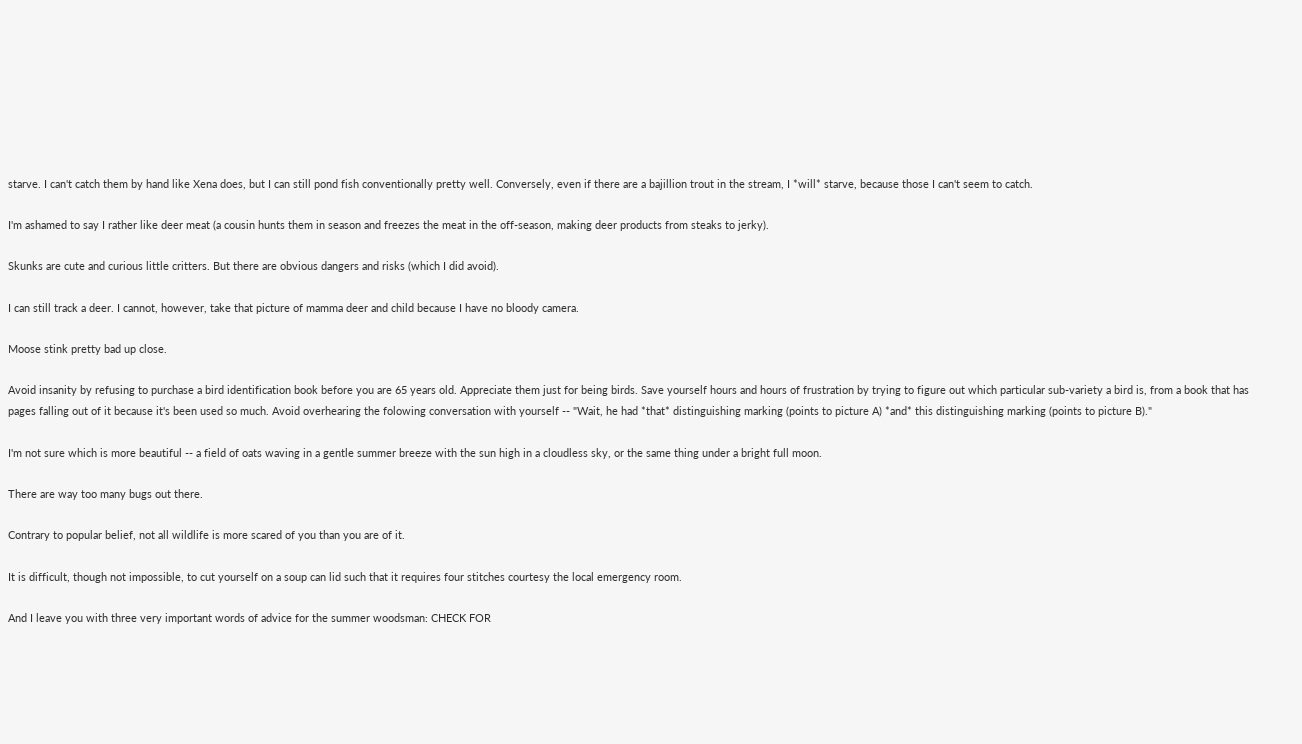starve. I can't catch them by hand like Xena does, but I can still pond fish conventionally pretty well. Conversely, even if there are a bajillion trout in the stream, I *will* starve, because those I can't seem to catch.

I'm ashamed to say I rather like deer meat (a cousin hunts them in season and freezes the meat in the off-season, making deer products from steaks to jerky).

Skunks are cute and curious little critters. But there are obvious dangers and risks (which I did avoid).

I can still track a deer. I cannot, however, take that picture of mamma deer and child because I have no bloody camera.

Moose stink pretty bad up close.

Avoid insanity by refusing to purchase a bird identification book before you are 65 years old. Appreciate them just for being birds. Save yourself hours and hours of frustration by trying to figure out which particular sub-variety a bird is, from a book that has pages falling out of it because it's been used so much. Avoid overhearing the folowing conversation with yourself -- "Wait, he had *that* distinguishing marking (points to picture A) *and* this distinguishing marking (points to picture B)."

I'm not sure which is more beautiful -- a field of oats waving in a gentle summer breeze with the sun high in a cloudless sky, or the same thing under a bright full moon.

There are way too many bugs out there.

Contrary to popular belief, not all wildlife is more scared of you than you are of it.

It is difficult, though not impossible, to cut yourself on a soup can lid such that it requires four stitches courtesy the local emergency room.

And I leave you with three very important words of advice for the summer woodsman: CHECK FOR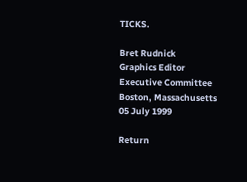TICKS.

Bret Rudnick
Graphics Editor
Executive Committee
Boston, Massachusetts
05 July 1999

Return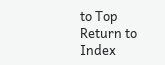to Top Return to Index